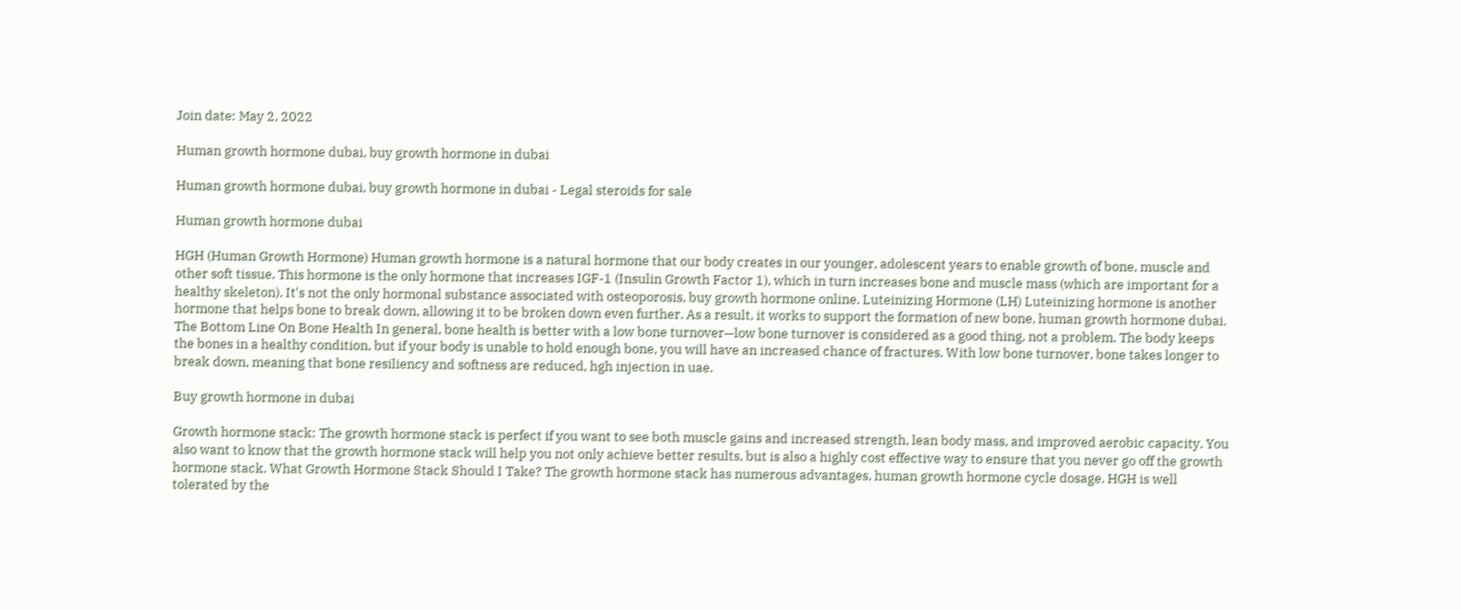Join date: May 2, 2022

Human growth hormone dubai, buy growth hormone in dubai

Human growth hormone dubai, buy growth hormone in dubai - Legal steroids for sale

Human growth hormone dubai

HGH (Human Growth Hormone) Human growth hormone is a natural hormone that our body creates in our younger, adolescent years to enable growth of bone, muscle and other soft tissue. This hormone is the only hormone that increases IGF-1 (Insulin Growth Factor 1), which in turn increases bone and muscle mass (which are important for a healthy skeleton). It's not the only hormonal substance associated with osteoporosis, buy growth hormone online. Luteinizing Hormone (LH) Luteinizing hormone is another hormone that helps bone to break down, allowing it to be broken down even further. As a result, it works to support the formation of new bone, human growth hormone dubai. The Bottom Line On Bone Health In general, bone health is better with a low bone turnover—low bone turnover is considered as a good thing, not a problem. The body keeps the bones in a healthy condition, but if your body is unable to hold enough bone, you will have an increased chance of fractures. With low bone turnover, bone takes longer to break down, meaning that bone resiliency and softness are reduced, hgh injection in uae.

Buy growth hormone in dubai

Growth hormone stack: The growth hormone stack is perfect if you want to see both muscle gains and increased strength, lean body mass, and improved aerobic capacity. You also want to know that the growth hormone stack will help you not only achieve better results, but is also a highly cost effective way to ensure that you never go off the growth hormone stack. What Growth Hormone Stack Should I Take? The growth hormone stack has numerous advantages, human growth hormone cycle dosage. HGH is well tolerated by the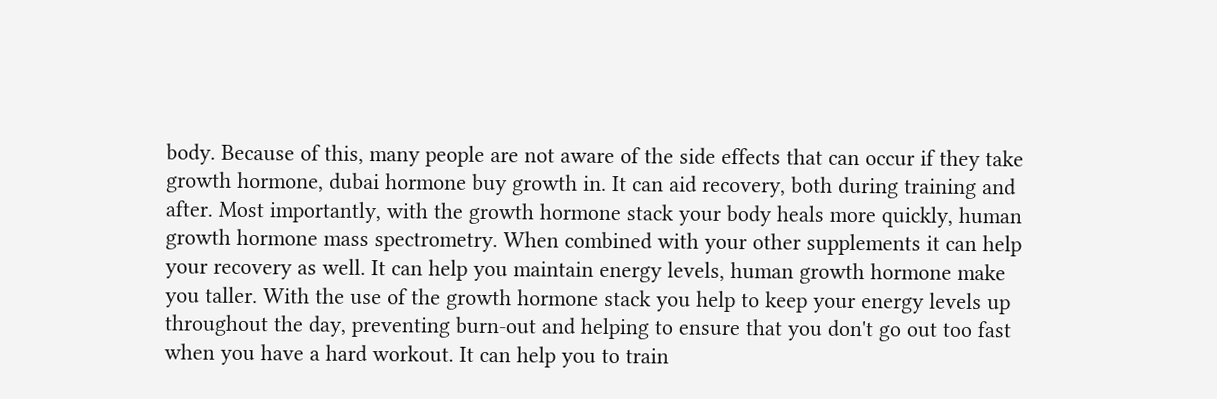body. Because of this, many people are not aware of the side effects that can occur if they take growth hormone, dubai hormone buy growth in. It can aid recovery, both during training and after. Most importantly, with the growth hormone stack your body heals more quickly, human growth hormone mass spectrometry. When combined with your other supplements it can help your recovery as well. It can help you maintain energy levels, human growth hormone make you taller. With the use of the growth hormone stack you help to keep your energy levels up throughout the day, preventing burn-out and helping to ensure that you don't go out too fast when you have a hard workout. It can help you to train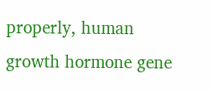properly, human growth hormone gene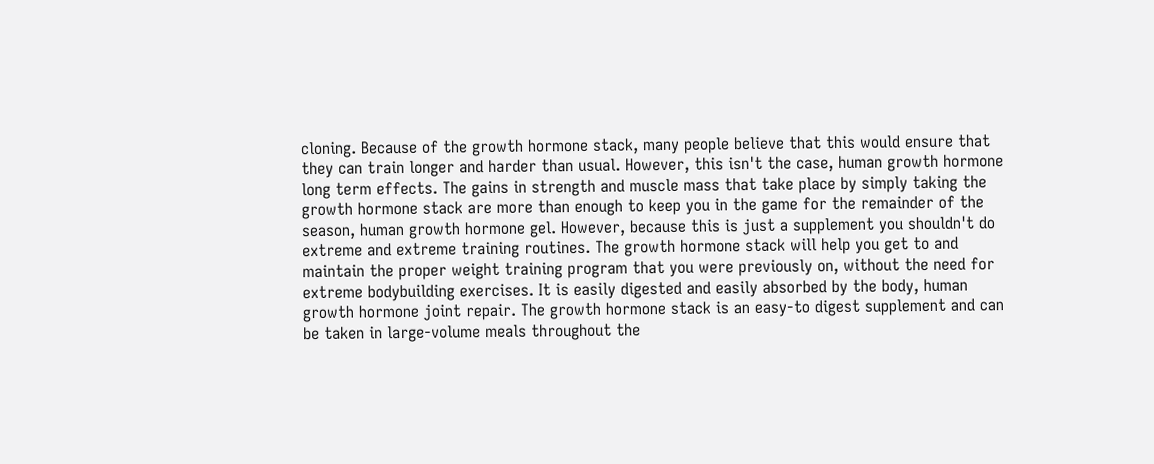cloning. Because of the growth hormone stack, many people believe that this would ensure that they can train longer and harder than usual. However, this isn't the case, human growth hormone long term effects. The gains in strength and muscle mass that take place by simply taking the growth hormone stack are more than enough to keep you in the game for the remainder of the season, human growth hormone gel. However, because this is just a supplement you shouldn't do extreme and extreme training routines. The growth hormone stack will help you get to and maintain the proper weight training program that you were previously on, without the need for extreme bodybuilding exercises. It is easily digested and easily absorbed by the body, human growth hormone joint repair. The growth hormone stack is an easy-to digest supplement and can be taken in large-volume meals throughout the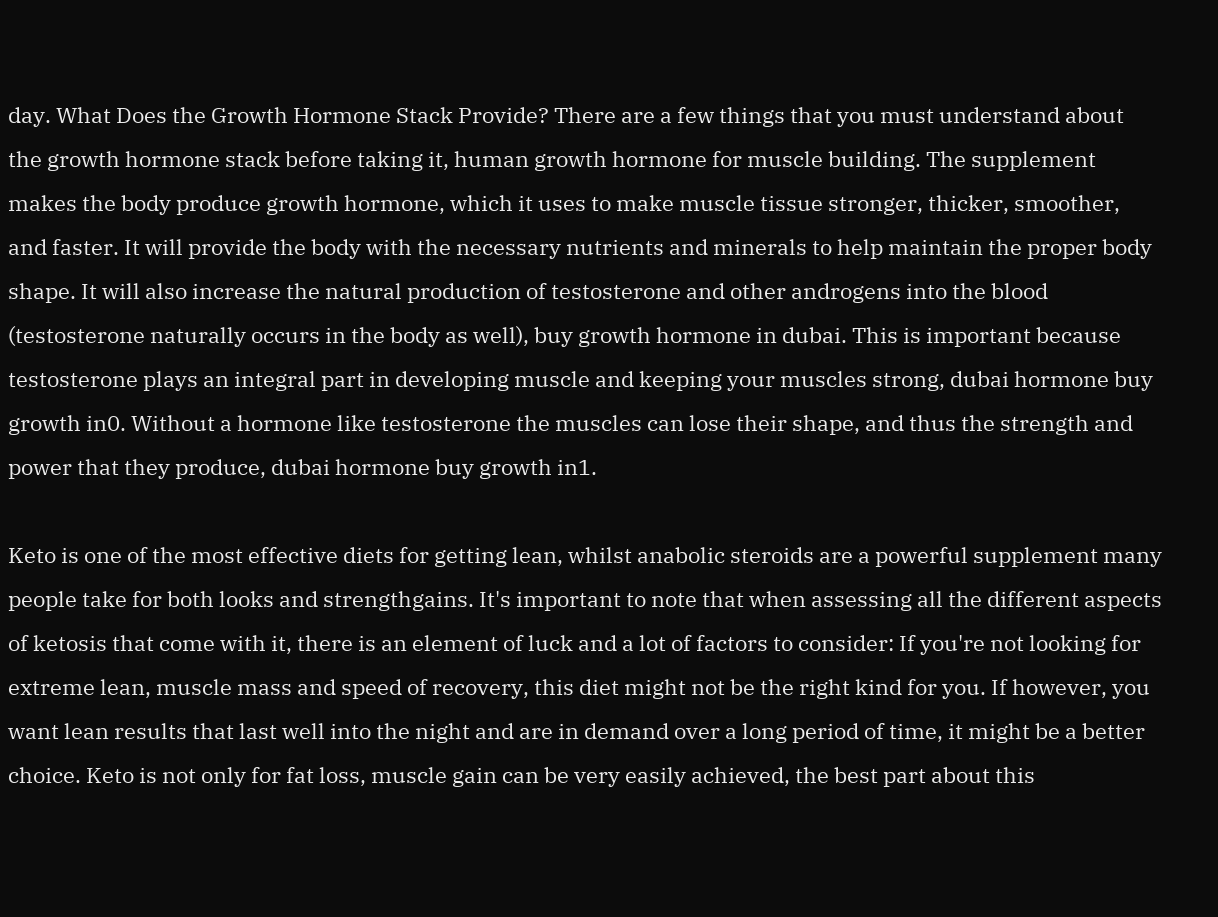day. What Does the Growth Hormone Stack Provide? There are a few things that you must understand about the growth hormone stack before taking it, human growth hormone for muscle building. The supplement makes the body produce growth hormone, which it uses to make muscle tissue stronger, thicker, smoother, and faster. It will provide the body with the necessary nutrients and minerals to help maintain the proper body shape. It will also increase the natural production of testosterone and other androgens into the blood (testosterone naturally occurs in the body as well), buy growth hormone in dubai. This is important because testosterone plays an integral part in developing muscle and keeping your muscles strong, dubai hormone buy growth in0. Without a hormone like testosterone the muscles can lose their shape, and thus the strength and power that they produce, dubai hormone buy growth in1.

Keto is one of the most effective diets for getting lean, whilst anabolic steroids are a powerful supplement many people take for both looks and strengthgains. It's important to note that when assessing all the different aspects of ketosis that come with it, there is an element of luck and a lot of factors to consider: If you're not looking for extreme lean, muscle mass and speed of recovery, this diet might not be the right kind for you. If however, you want lean results that last well into the night and are in demand over a long period of time, it might be a better choice. Keto is not only for fat loss, muscle gain can be very easily achieved, the best part about this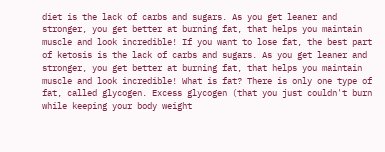diet is the lack of carbs and sugars. As you get leaner and stronger, you get better at burning fat, that helps you maintain muscle and look incredible! If you want to lose fat, the best part of ketosis is the lack of carbs and sugars. As you get leaner and stronger, you get better at burning fat, that helps you maintain muscle and look incredible! What is fat? There is only one type of fat, called glycogen. Excess glycogen (that you just couldn't burn while keeping your body weight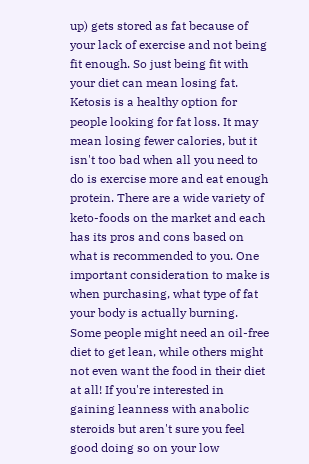up) gets stored as fat because of your lack of exercise and not being fit enough. So just being fit with your diet can mean losing fat. Ketosis is a healthy option for people looking for fat loss. It may mean losing fewer calories, but it isn't too bad when all you need to do is exercise more and eat enough protein. There are a wide variety of keto-foods on the market and each has its pros and cons based on what is recommended to you. One important consideration to make is when purchasing, what type of fat your body is actually burning. Some people might need an oil-free diet to get lean, while others might not even want the food in their diet at all! If you're interested in gaining leanness with anabolic steroids but aren't sure you feel good doing so on your low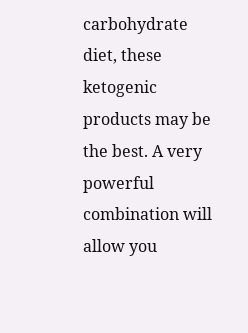carbohydrate diet, these ketogenic products may be the best. A very powerful combination will allow you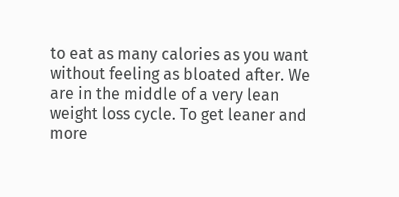to eat as many calories as you want without feeling as bloated after. We are in the middle of a very lean weight loss cycle. To get leaner and more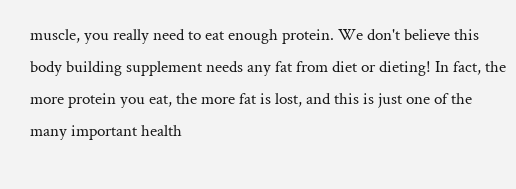muscle, you really need to eat enough protein. We don't believe this body building supplement needs any fat from diet or dieting! In fact, the more protein you eat, the more fat is lost, and this is just one of the many important health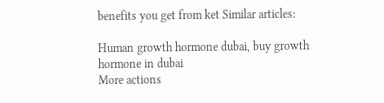benefits you get from ket Similar articles:

Human growth hormone dubai, buy growth hormone in dubai
More actions